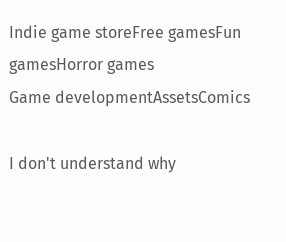Indie game storeFree gamesFun gamesHorror games
Game developmentAssetsComics

I don't understand why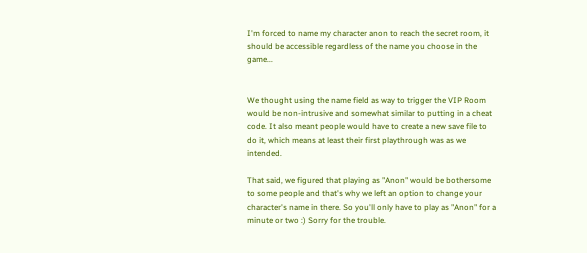I'm forced to name my character anon to reach the secret room, it should be accessible regardless of the name you choose in the game...


We thought using the name field as way to trigger the VIP Room would be non-intrusive and somewhat similar to putting in a cheat code. It also meant people would have to create a new save file to do it, which means at least their first playthrough was as we intended.

That said, we figured that playing as "Anon" would be bothersome to some people and that's why we left an option to change your character's name in there. So you'll only have to play as "Anon" for a minute or two :) Sorry for the trouble.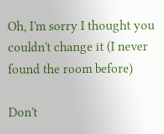Oh, I'm sorry I thought you couldn't change it (I never found the room before)

Don't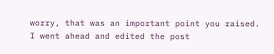worry, that was an important point you raised. I went ahead and edited the post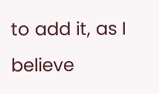to add it, as I believe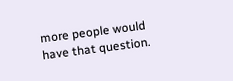more people would have that question.